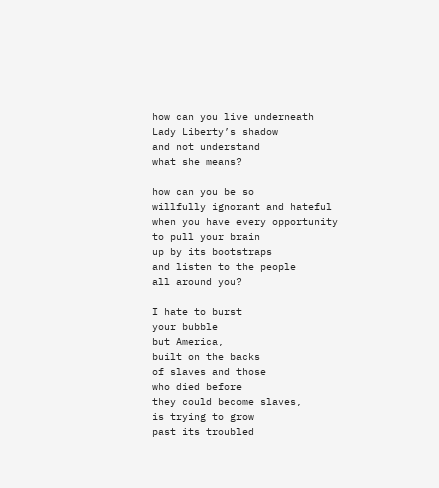how can you live underneath
Lady Liberty’s shadow
and not understand
what she means?

how can you be so
willfully ignorant and hateful
when you have every opportunity
to pull your brain
up by its bootstraps
and listen to the people
all around you?

I hate to burst
your bubble
but America,
built on the backs
of slaves and those
who died before
they could become slaves,
is trying to grow
past its troubled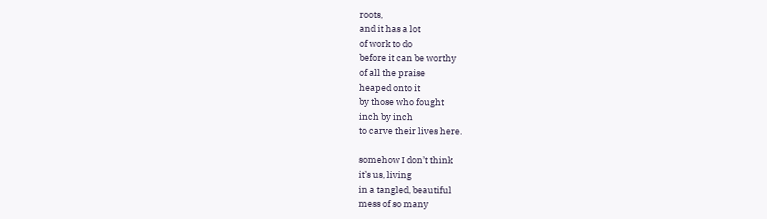roots,
and it has a lot
of work to do
before it can be worthy
of all the praise
heaped onto it
by those who fought
inch by inch
to carve their lives here.

somehow I don’t think
it’s us, living
in a tangled, beautiful
mess of so many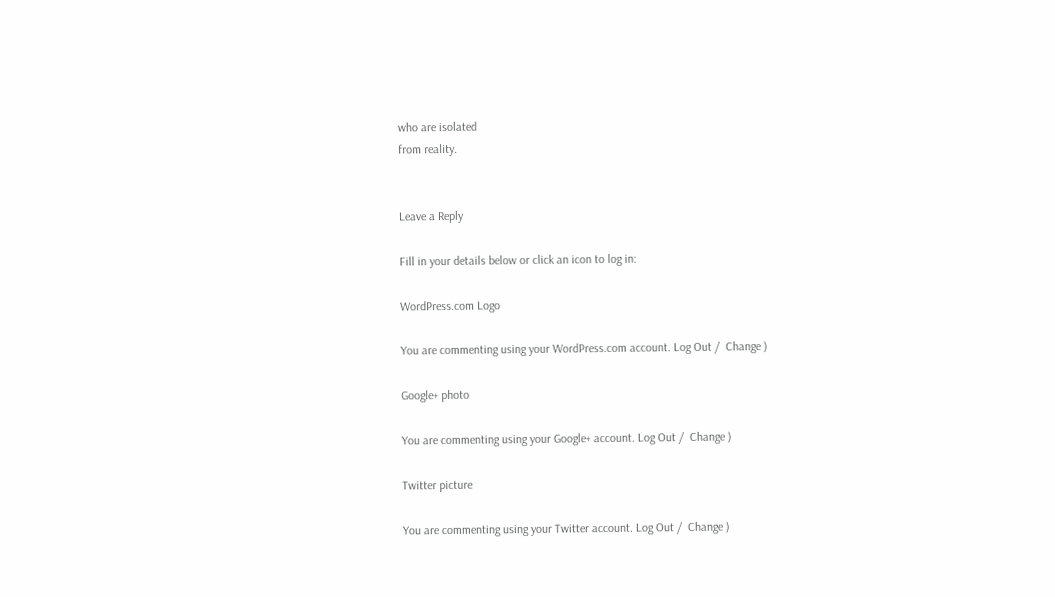who are isolated
from reality.


Leave a Reply

Fill in your details below or click an icon to log in:

WordPress.com Logo

You are commenting using your WordPress.com account. Log Out /  Change )

Google+ photo

You are commenting using your Google+ account. Log Out /  Change )

Twitter picture

You are commenting using your Twitter account. Log Out /  Change )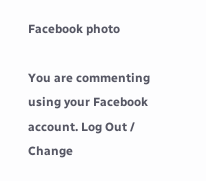Facebook photo

You are commenting using your Facebook account. Log Out /  Change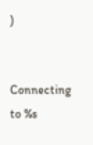)


Connecting to %s